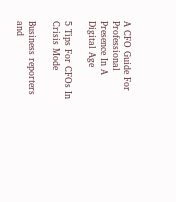A CFO Guide For Professional Presence In A Digital Age

5 Tips For CFOs In Crisis Mode

Business reporters and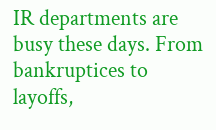IR departments are busy these days. From bankruptices to layoffs,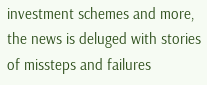investment schemes and more, the news is deluged with stories of missteps and failures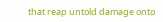that reap untold damage onto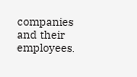companies and their employees.